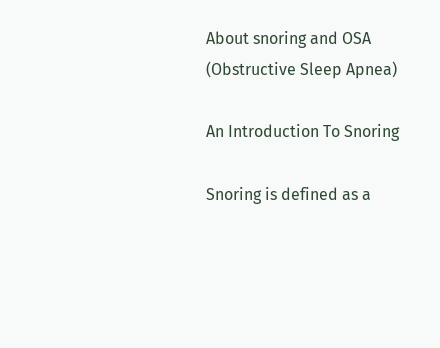About snoring and OSA (Obstructive Sleep Apnea)

An Introduction To Snoring

Snoring is defined as a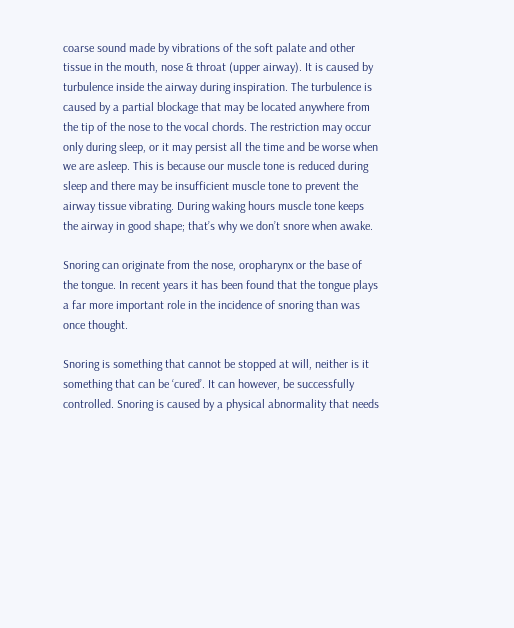coarse sound made by vibrations of the soft palate and other tissue in the mouth, nose & throat (upper airway). It is caused by turbulence inside the airway during inspiration. The turbulence is caused by a partial blockage that may be located anywhere from the tip of the nose to the vocal chords. The restriction may occur only during sleep, or it may persist all the time and be worse when we are asleep. This is because our muscle tone is reduced during sleep and there may be insufficient muscle tone to prevent the airway tissue vibrating. During waking hours muscle tone keeps the airway in good shape; that’s why we don’t snore when awake.

Snoring can originate from the nose, oropharynx or the base of the tongue. In recent years it has been found that the tongue plays a far more important role in the incidence of snoring than was once thought.

Snoring is something that cannot be stopped at will, neither is it something that can be ‘cured’. It can however, be successfully controlled. Snoring is caused by a physical abnormality that needs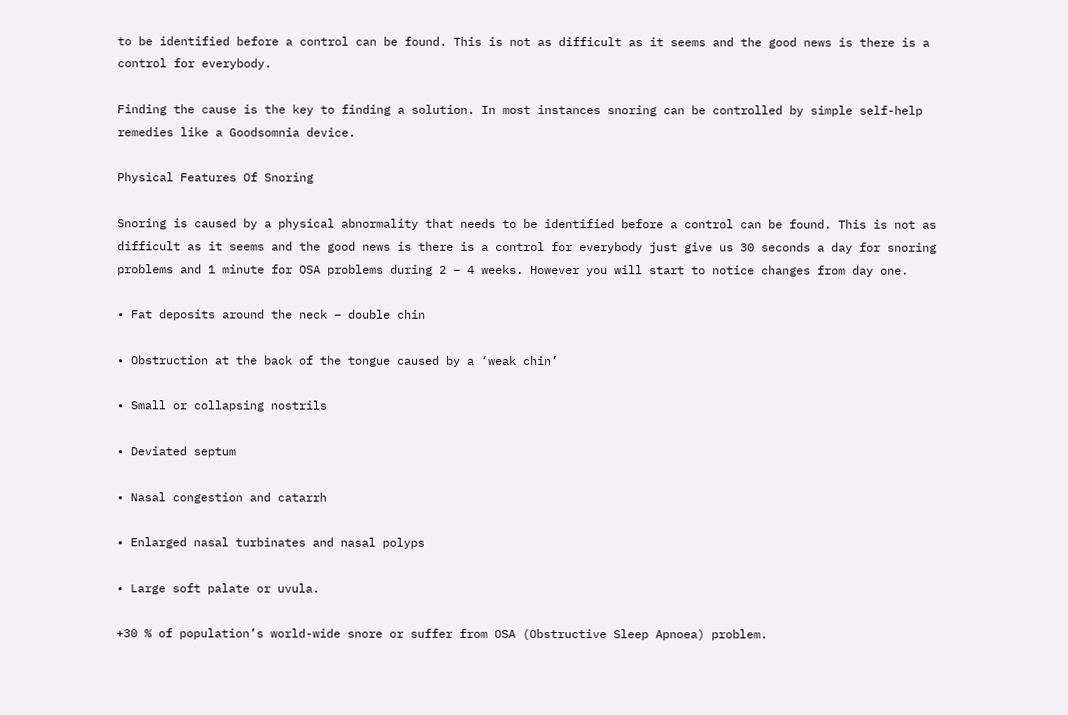to be identified before a control can be found. This is not as difficult as it seems and the good news is there is a control for everybody.

Finding the cause is the key to finding a solution. In most instances snoring can be controlled by simple self-help remedies like a Goodsomnia device.

Physical Features Of Snoring

Snoring is caused by a physical abnormality that needs to be identified before a control can be found. This is not as difficult as it seems and the good news is there is a control for everybody just give us 30 seconds a day for snoring problems and 1 minute for OSA problems during 2 – 4 weeks. However you will start to notice changes from day one.

• Fat deposits around the neck – double chin

• Obstruction at the back of the tongue caused by a ‘weak chin’

• Small or collapsing nostrils

• Deviated septum

• Nasal congestion and catarrh

• Enlarged nasal turbinates and nasal polyps

• Large soft palate or uvula.

+30 % of population’s world-wide snore or suffer from OSA (Obstructive Sleep Apnoea) problem.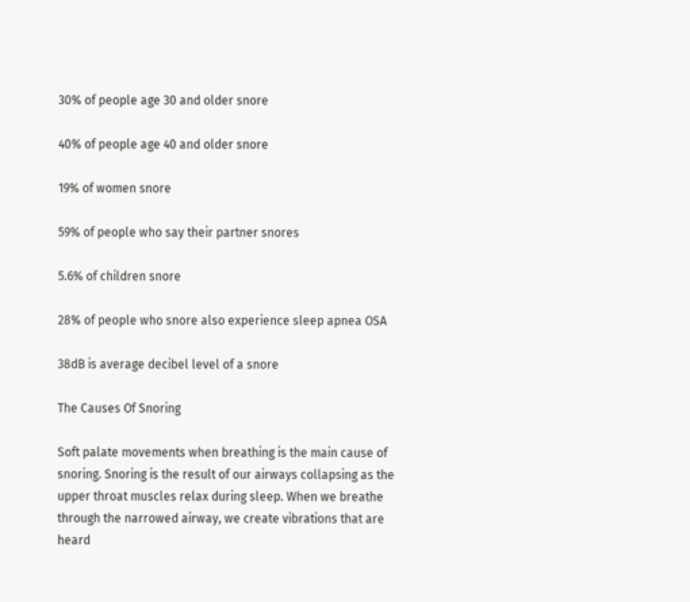30% of people age 30 and older snore

40% of people age 40 and older snore

19% of women snore

59% of people who say their partner snores

5.6% of children snore

28% of people who snore also experience sleep apnea OSA

38dB is average decibel level of a snore

The Causes Of Snoring

Soft palate movements when breathing is the main cause of snoring. Snoring is the result of our airways collapsing as the upper throat muscles relax during sleep. When we breathe through the narrowed airway, we create vibrations that are heard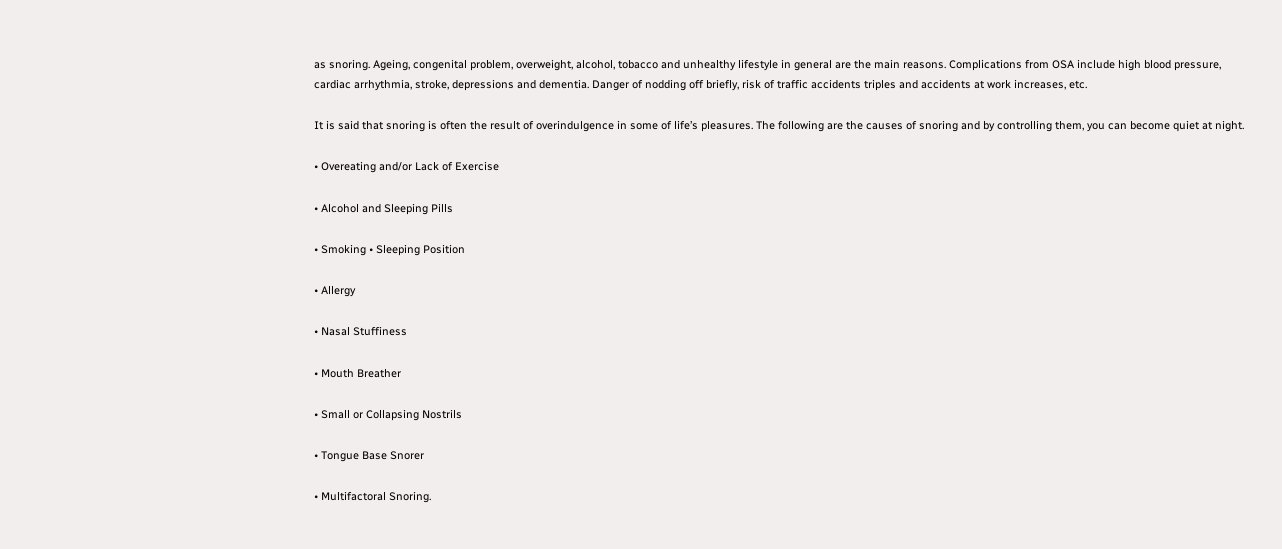as snoring. Ageing, congenital problem, overweight, alcohol, tobacco and unhealthy lifestyle in general are the main reasons. Complications from OSA include high blood pressure, cardiac arrhythmia, stroke, depressions and dementia. Danger of nodding off briefly, risk of traffic accidents triples and accidents at work increases, etc.

It is said that snoring is often the result of overindulgence in some of life’s pleasures. The following are the causes of snoring and by controlling them, you can become quiet at night.

• Overeating and/or Lack of Exercise

• Alcohol and Sleeping Pills

• Smoking • Sleeping Position

• Allergy

• Nasal Stuffiness

• Mouth Breather

• Small or Collapsing Nostrils

• Tongue Base Snorer

• Multifactoral Snoring.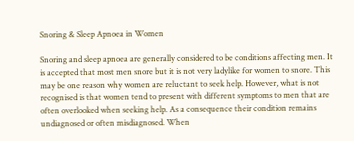Snoring & Sleep Apnoea in Women

Snoring and sleep apnoea are generally considered to be conditions affecting men. It is accepted that most men snore but it is not very ladylike for women to snore. This may be one reason why women are reluctant to seek help. However, what is not recognised is that women tend to present with different symptoms to men that are often overlooked when seeking help. As a consequence their condition remains undiagnosed or often misdiagnosed. When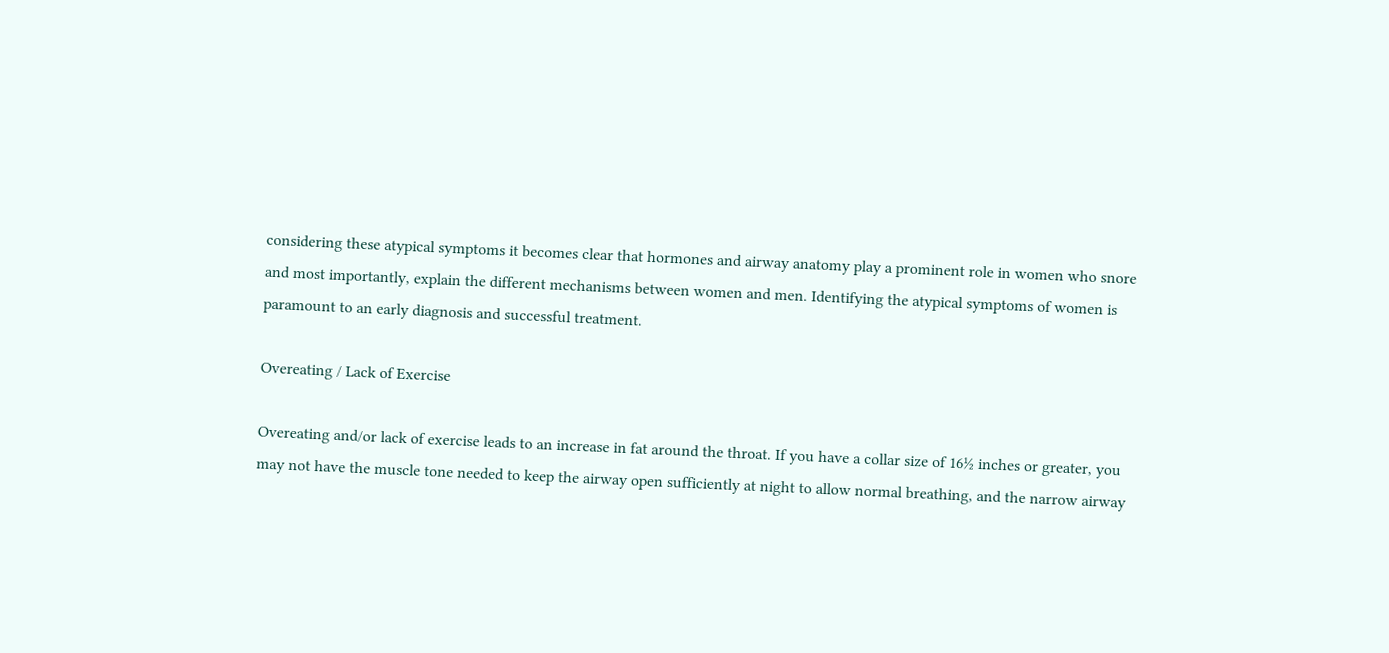considering these atypical symptoms it becomes clear that hormones and airway anatomy play a prominent role in women who snore and most importantly, explain the different mechanisms between women and men. Identifying the atypical symptoms of women is paramount to an early diagnosis and successful treatment.

Overeating / Lack of Exercise

Overeating and/or lack of exercise leads to an increase in fat around the throat. If you have a collar size of 16½ inches or greater, you may not have the muscle tone needed to keep the airway open sufficiently at night to allow normal breathing, and the narrow airway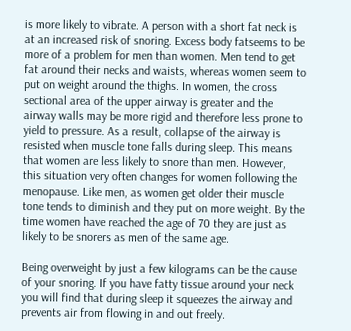is more likely to vibrate. A person with a short fat neck is at an increased risk of snoring. Excess body fatseems to be more of a problem for men than women. Men tend to get fat around their necks and waists, whereas women seem to put on weight around the thighs. In women, the cross sectional area of the upper airway is greater and the airway walls may be more rigid and therefore less prone to yield to pressure. As a result, collapse of the airway is resisted when muscle tone falls during sleep. This means that women are less likely to snore than men. However, this situation very often changes for women following the menopause. Like men, as women get older their muscle tone tends to diminish and they put on more weight. By the time women have reached the age of 70 they are just as likely to be snorers as men of the same age.

Being overweight by just a few kilograms can be the cause of your snoring. If you have fatty tissue around your neck you will find that during sleep it squeezes the airway and prevents air from flowing in and out freely.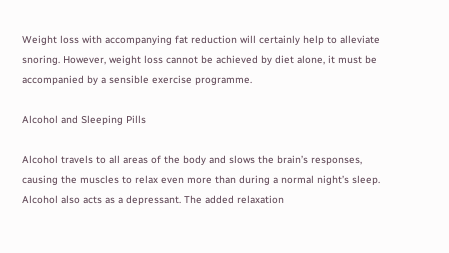Weight loss with accompanying fat reduction will certainly help to alleviate snoring. However, weight loss cannot be achieved by diet alone, it must be accompanied by a sensible exercise programme.

Alcohol and Sleeping Pills

Alcohol travels to all areas of the body and slows the brain’s responses, causing the muscles to relax even more than during a normal night’s sleep. Alcohol also acts as a depressant. The added relaxation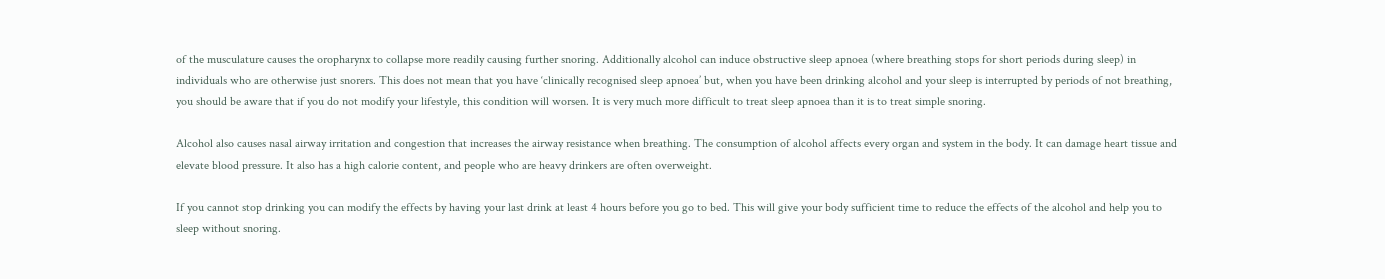of the musculature causes the oropharynx to collapse more readily causing further snoring. Additionally alcohol can induce obstructive sleep apnoea (where breathing stops for short periods during sleep) in individuals who are otherwise just snorers. This does not mean that you have ‘clinically recognised sleep apnoea’ but, when you have been drinking alcohol and your sleep is interrupted by periods of not breathing, you should be aware that if you do not modify your lifestyle, this condition will worsen. It is very much more difficult to treat sleep apnoea than it is to treat simple snoring.

Alcohol also causes nasal airway irritation and congestion that increases the airway resistance when breathing. The consumption of alcohol affects every organ and system in the body. It can damage heart tissue and elevate blood pressure. It also has a high calorie content, and people who are heavy drinkers are often overweight.

If you cannot stop drinking you can modify the effects by having your last drink at least 4 hours before you go to bed. This will give your body sufficient time to reduce the effects of the alcohol and help you to sleep without snoring.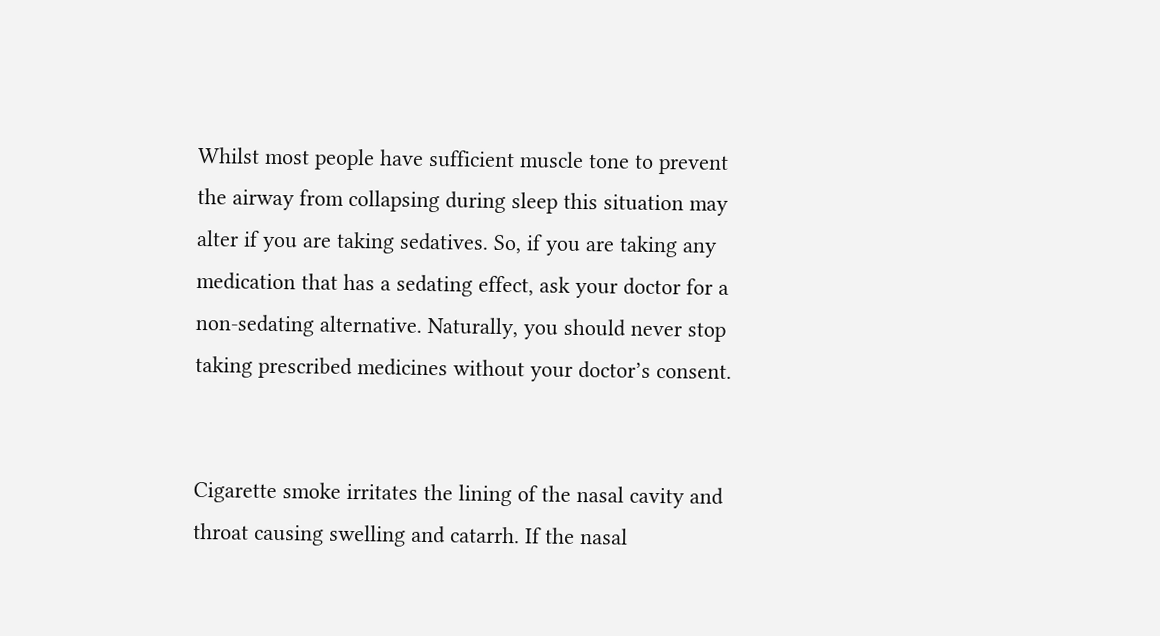Whilst most people have sufficient muscle tone to prevent the airway from collapsing during sleep this situation may alter if you are taking sedatives. So, if you are taking any medication that has a sedating effect, ask your doctor for a non-sedating alternative. Naturally, you should never stop taking prescribed medicines without your doctor’s consent.


Cigarette smoke irritates the lining of the nasal cavity and throat causing swelling and catarrh. If the nasal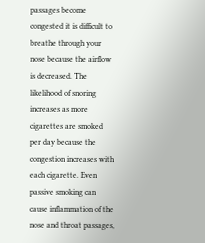passages become congested it is difficult to breathe through your nose because the airflow is decreased. The likelihood of snoring increases as more cigarettes are smoked per day because the congestion increases with each cigarette. Even passive smoking can cause inflammation of the nose and throat passages,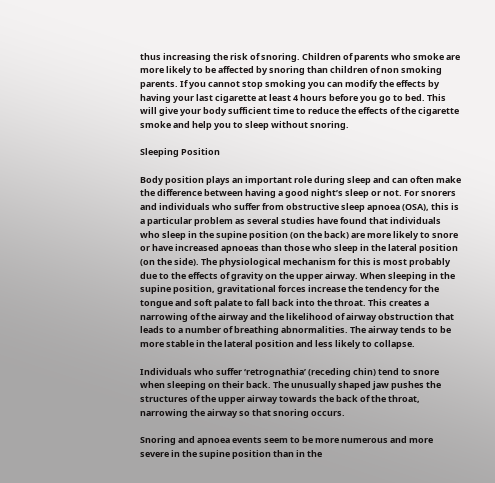thus increasing the risk of snoring. Children of parents who smoke are more likely to be affected by snoring than children of non smoking parents. If you cannot stop smoking you can modify the effects by having your last cigarette at least 4 hours before you go to bed. This will give your body sufficient time to reduce the effects of the cigarette smoke and help you to sleep without snoring.

Sleeping Position

Body position plays an important role during sleep and can often make the difference between having a good night’s sleep or not. For snorers and individuals who suffer from obstructive sleep apnoea (OSA), this is a particular problem as several studies have found that individuals who sleep in the supine position (on the back) are more likely to snore or have increased apnoeas than those who sleep in the lateral position (on the side). The physiological mechanism for this is most probably due to the effects of gravity on the upper airway. When sleeping in the supine position, gravitational forces increase the tendency for the tongue and soft palate to fall back into the throat. This creates a narrowing of the airway and the likelihood of airway obstruction that leads to a number of breathing abnormalities. The airway tends to be more stable in the lateral position and less likely to collapse.

Individuals who suffer ‘retrognathia’ (receding chin) tend to snore when sleeping on their back. The unusually shaped jaw pushes the structures of the upper airway towards the back of the throat, narrowing the airway so that snoring occurs.

Snoring and apnoea events seem to be more numerous and more severe in the supine position than in the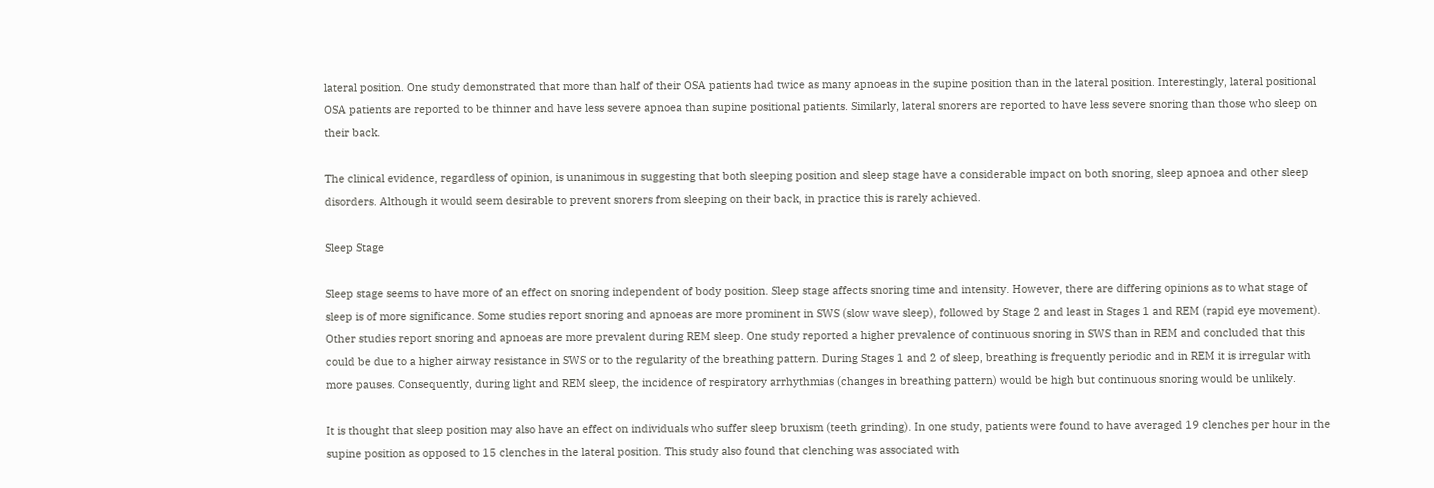lateral position. One study demonstrated that more than half of their OSA patients had twice as many apnoeas in the supine position than in the lateral position. Interestingly, lateral positional OSA patients are reported to be thinner and have less severe apnoea than supine positional patients. Similarly, lateral snorers are reported to have less severe snoring than those who sleep on their back.

The clinical evidence, regardless of opinion, is unanimous in suggesting that both sleeping position and sleep stage have a considerable impact on both snoring, sleep apnoea and other sleep disorders. Although it would seem desirable to prevent snorers from sleeping on their back, in practice this is rarely achieved.

Sleep Stage

Sleep stage seems to have more of an effect on snoring independent of body position. Sleep stage affects snoring time and intensity. However, there are differing opinions as to what stage of sleep is of more significance. Some studies report snoring and apnoeas are more prominent in SWS (slow wave sleep), followed by Stage 2 and least in Stages 1 and REM (rapid eye movement). Other studies report snoring and apnoeas are more prevalent during REM sleep. One study reported a higher prevalence of continuous snoring in SWS than in REM and concluded that this could be due to a higher airway resistance in SWS or to the regularity of the breathing pattern. During Stages 1 and 2 of sleep, breathing is frequently periodic and in REM it is irregular with more pauses. Consequently, during light and REM sleep, the incidence of respiratory arrhythmias (changes in breathing pattern) would be high but continuous snoring would be unlikely.

It is thought that sleep position may also have an effect on individuals who suffer sleep bruxism (teeth grinding). In one study, patients were found to have averaged 19 clenches per hour in the supine position as opposed to 15 clenches in the lateral position. This study also found that clenching was associated with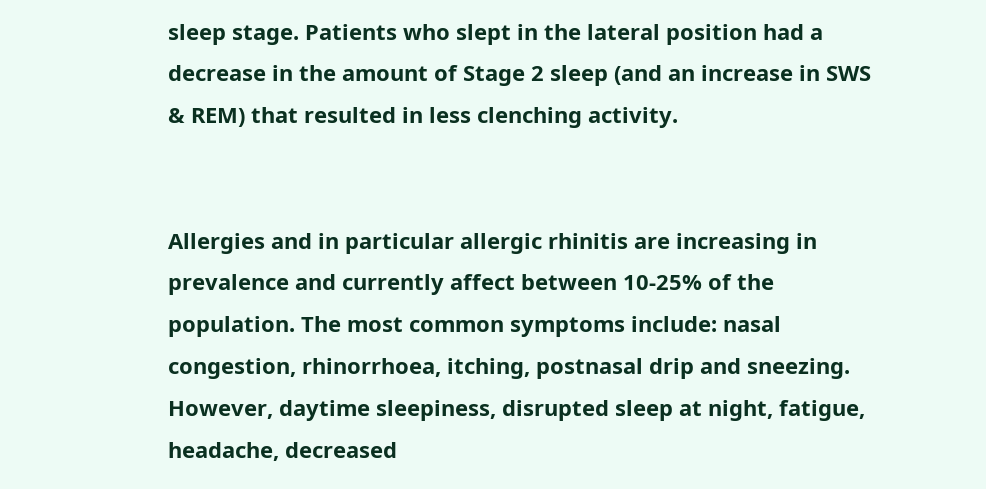sleep stage. Patients who slept in the lateral position had a decrease in the amount of Stage 2 sleep (and an increase in SWS & REM) that resulted in less clenching activity.


Allergies and in particular allergic rhinitis are increasing in prevalence and currently affect between 10-25% of the population. The most common symptoms include: nasal congestion, rhinorrhoea, itching, postnasal drip and sneezing. However, daytime sleepiness, disrupted sleep at night, fatigue, headache, decreased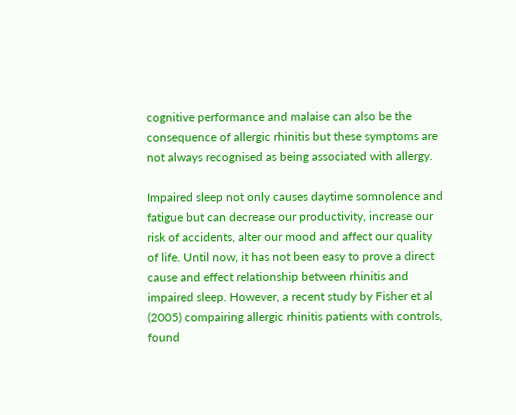cognitive performance and malaise can also be the consequence of allergic rhinitis but these symptoms are not always recognised as being associated with allergy.

Impaired sleep not only causes daytime somnolence and fatigue but can decrease our productivity, increase our risk of accidents, alter our mood and affect our quality of life. Until now, it has not been easy to prove a direct cause and effect relationship between rhinitis and impaired sleep. However, a recent study by Fisher et al (2005) compairing allergic rhinitis patients with controls, found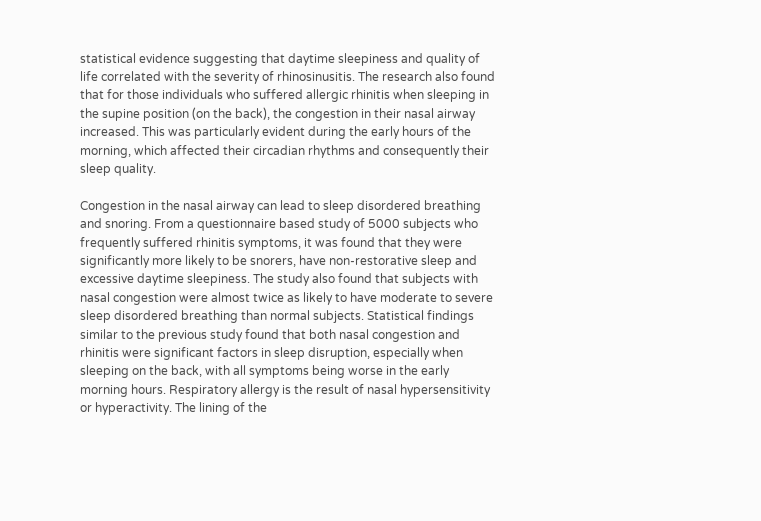statistical evidence suggesting that daytime sleepiness and quality of life correlated with the severity of rhinosinusitis. The research also found that for those individuals who suffered allergic rhinitis when sleeping in the supine position (on the back), the congestion in their nasal airway increased. This was particularly evident during the early hours of the morning, which affected their circadian rhythms and consequently their sleep quality.

Congestion in the nasal airway can lead to sleep disordered breathing and snoring. From a questionnaire based study of 5000 subjects who frequently suffered rhinitis symptoms, it was found that they were significantly more likely to be snorers, have non-restorative sleep and excessive daytime sleepiness. The study also found that subjects with nasal congestion were almost twice as likely to have moderate to severe sleep disordered breathing than normal subjects. Statistical findings similar to the previous study found that both nasal congestion and rhinitis were significant factors in sleep disruption, especially when sleeping on the back, with all symptoms being worse in the early morning hours. Respiratory allergy is the result of nasal hypersensitivity or hyperactivity. The lining of the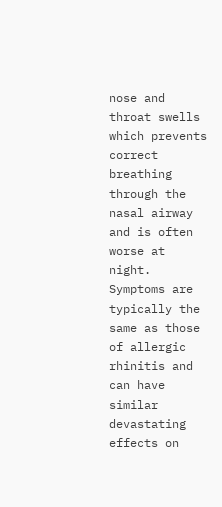nose and throat swells which prevents correct breathing through the nasal airway and is often worse at night. Symptoms are typically the same as those of allergic rhinitis and can have similar devastating effects on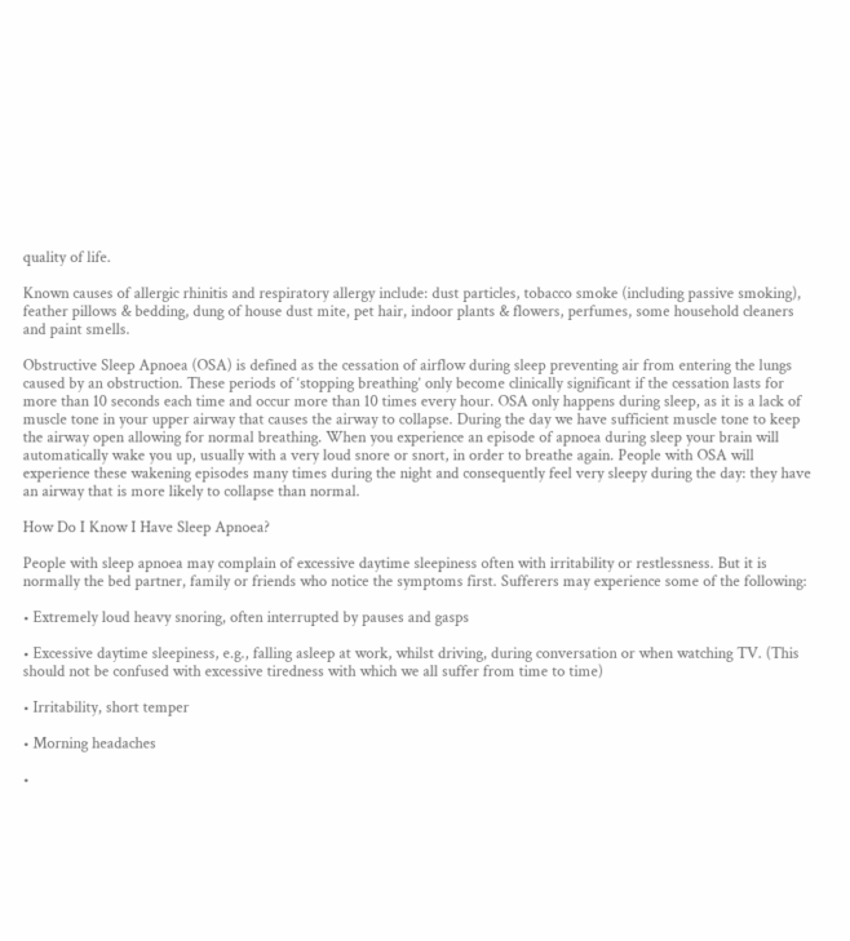quality of life.

Known causes of allergic rhinitis and respiratory allergy include: dust particles, tobacco smoke (including passive smoking), feather pillows & bedding, dung of house dust mite, pet hair, indoor plants & flowers, perfumes, some household cleaners and paint smells.

Obstructive Sleep Apnoea (OSA) is defined as the cessation of airflow during sleep preventing air from entering the lungs caused by an obstruction. These periods of ‘stopping breathing’ only become clinically significant if the cessation lasts for more than 10 seconds each time and occur more than 10 times every hour. OSA only happens during sleep, as it is a lack of muscle tone in your upper airway that causes the airway to collapse. During the day we have sufficient muscle tone to keep the airway open allowing for normal breathing. When you experience an episode of apnoea during sleep your brain will automatically wake you up, usually with a very loud snore or snort, in order to breathe again. People with OSA will experience these wakening episodes many times during the night and consequently feel very sleepy during the day: they have an airway that is more likely to collapse than normal.

How Do I Know I Have Sleep Apnoea?

People with sleep apnoea may complain of excessive daytime sleepiness often with irritability or restlessness. But it is normally the bed partner, family or friends who notice the symptoms first. Sufferers may experience some of the following:

• Extremely loud heavy snoring, often interrupted by pauses and gasps

• Excessive daytime sleepiness, e.g., falling asleep at work, whilst driving, during conversation or when watching TV. (This should not be confused with excessive tiredness with which we all suffer from time to time)

• Irritability, short temper

• Morning headaches

•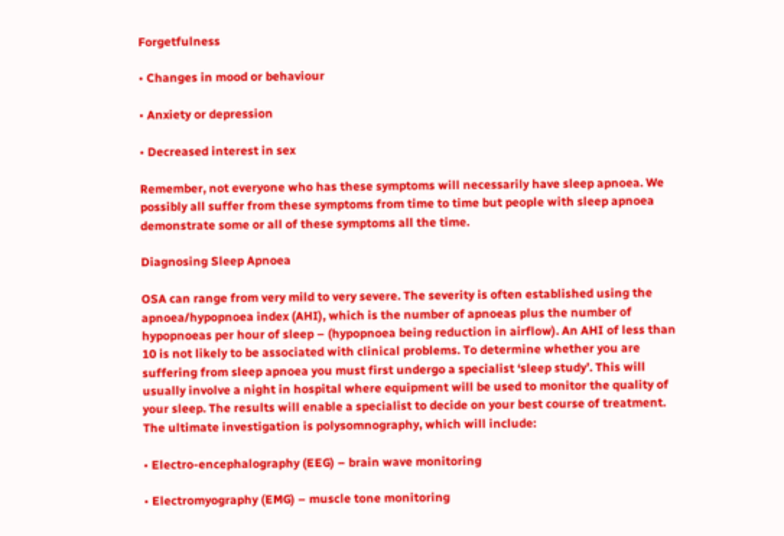Forgetfulness

• Changes in mood or behaviour

• Anxiety or depression

• Decreased interest in sex

Remember, not everyone who has these symptoms will necessarily have sleep apnoea. We possibly all suffer from these symptoms from time to time but people with sleep apnoea demonstrate some or all of these symptoms all the time.

Diagnosing Sleep Apnoea

OSA can range from very mild to very severe. The severity is often established using the apnoea/hypopnoea index (AHI), which is the number of apnoeas plus the number of hypopnoeas per hour of sleep – (hypopnoea being reduction in airflow). An AHI of less than 10 is not likely to be associated with clinical problems. To determine whether you are suffering from sleep apnoea you must first undergo a specialist ‘sleep study’. This will usually involve a night in hospital where equipment will be used to monitor the quality of your sleep. The results will enable a specialist to decide on your best course of treatment. The ultimate investigation is polysomnography, which will include:

• Electro-encephalography (EEG) – brain wave monitoring

• Electromyography (EMG) – muscle tone monitoring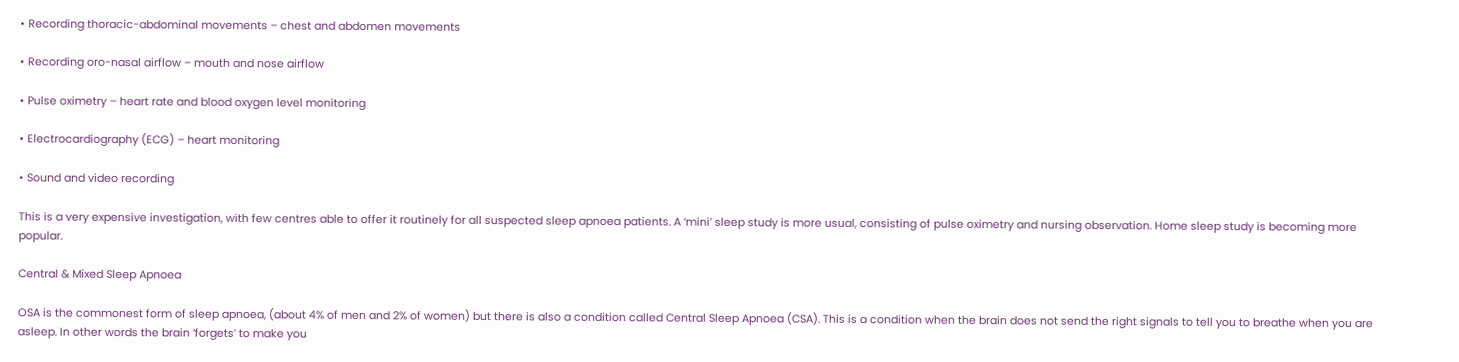• Recording thoracic-abdominal movements – chest and abdomen movements

• Recording oro-nasal airflow – mouth and nose airflow

• Pulse oximetry – heart rate and blood oxygen level monitoring

• Electrocardiography (ECG) – heart monitoring

• Sound and video recording

This is a very expensive investigation, with few centres able to offer it routinely for all suspected sleep apnoea patients. A ‘mini’ sleep study is more usual, consisting of pulse oximetry and nursing observation. Home sleep study is becoming more popular.

Central & Mixed Sleep Apnoea

OSA is the commonest form of sleep apnoea, (about 4% of men and 2% of women) but there is also a condition called Central Sleep Apnoea (CSA). This is a condition when the brain does not send the right signals to tell you to breathe when you are asleep. In other words the brain ‘forgets’ to make you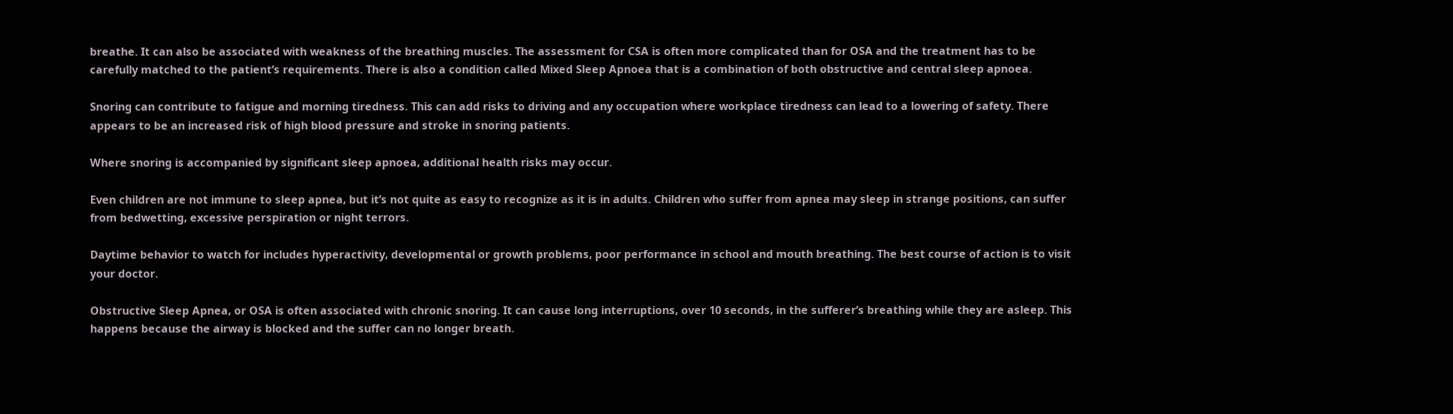breathe. It can also be associated with weakness of the breathing muscles. The assessment for CSA is often more complicated than for OSA and the treatment has to be carefully matched to the patient’s requirements. There is also a condition called Mixed Sleep Apnoea that is a combination of both obstructive and central sleep apnoea.

Snoring can contribute to fatigue and morning tiredness. This can add risks to driving and any occupation where workplace tiredness can lead to a lowering of safety. There appears to be an increased risk of high blood pressure and stroke in snoring patients.

Where snoring is accompanied by significant sleep apnoea, additional health risks may occur.

Even children are not immune to sleep apnea, but it’s not quite as easy to recognize as it is in adults. Children who suffer from apnea may sleep in strange positions, can suffer from bedwetting, excessive perspiration or night terrors.

Daytime behavior to watch for includes hyperactivity, developmental or growth problems, poor performance in school and mouth breathing. The best course of action is to visit your doctor.

Obstructive Sleep Apnea, or OSA is often associated with chronic snoring. It can cause long interruptions, over 10 seconds, in the sufferer’s breathing while they are asleep. This happens because the airway is blocked and the suffer can no longer breath.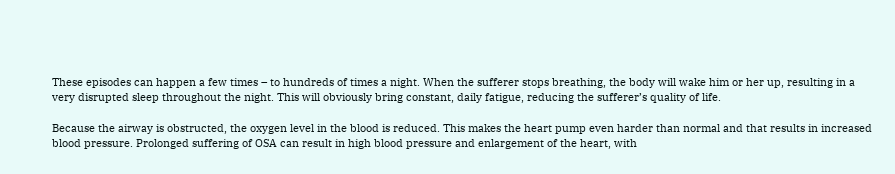These episodes can happen a few times – to hundreds of times a night. When the sufferer stops breathing, the body will wake him or her up, resulting in a very disrupted sleep throughout the night. This will obviously bring constant, daily fatigue, reducing the sufferer’s quality of life.

Because the airway is obstructed, the oxygen level in the blood is reduced. This makes the heart pump even harder than normal and that results in increased blood pressure. Prolonged suffering of OSA can result in high blood pressure and enlargement of the heart, with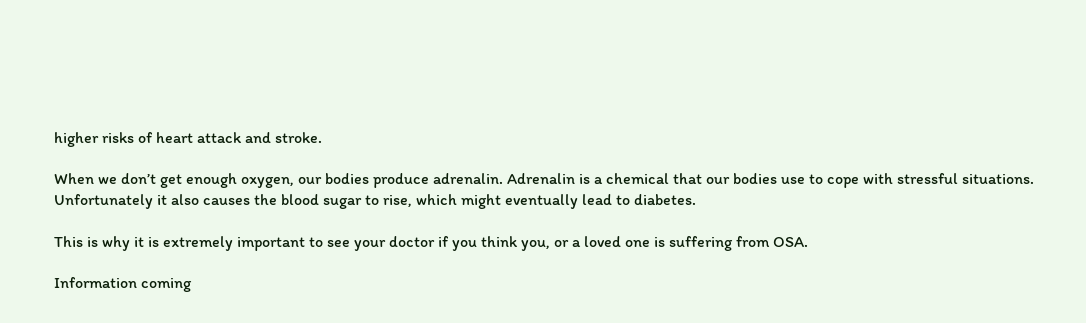higher risks of heart attack and stroke.

When we don’t get enough oxygen, our bodies produce adrenalin. Adrenalin is a chemical that our bodies use to cope with stressful situations. Unfortunately it also causes the blood sugar to rise, which might eventually lead to diabetes.

This is why it is extremely important to see your doctor if you think you, or a loved one is suffering from OSA.

Information coming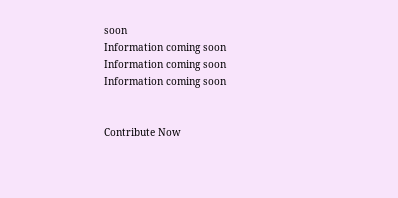soon
Information coming soon
Information coming soon
Information coming soon


Contribute Now